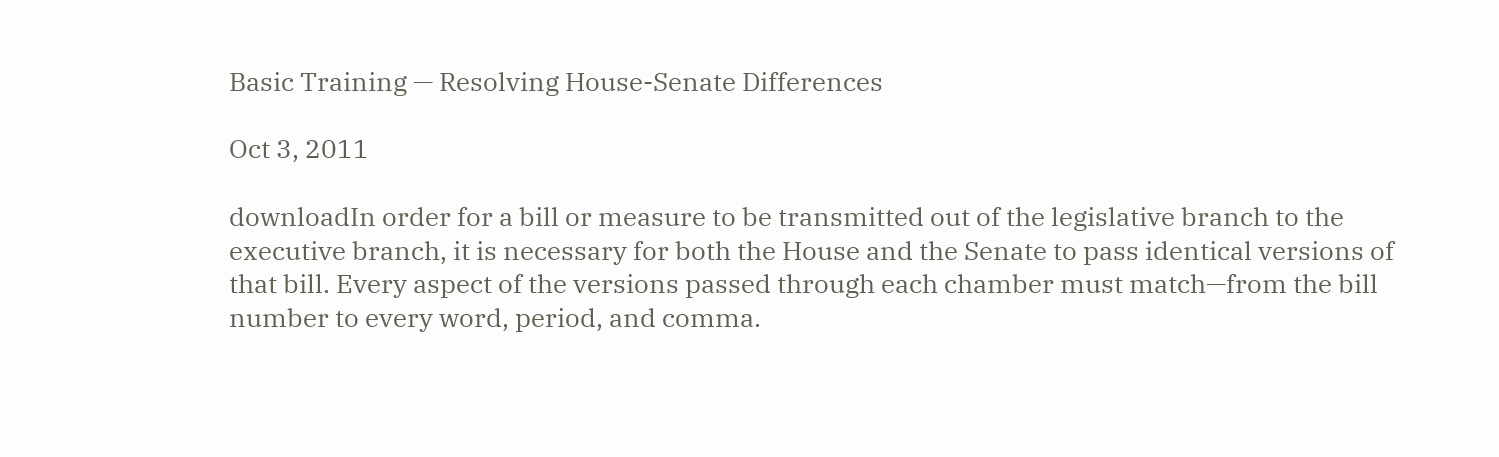Basic Training — Resolving House-Senate Differences

Oct 3, 2011

downloadIn order for a bill or measure to be transmitted out of the legislative branch to the executive branch, it is necessary for both the House and the Senate to pass identical versions of that bill. Every aspect of the versions passed through each chamber must match—from the bill number to every word, period, and comma.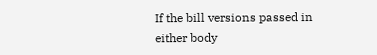If the bill versions passed in either body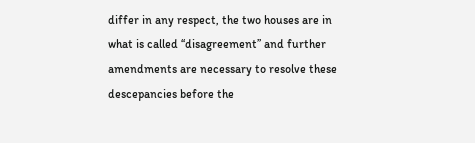differ in any respect, the two houses are in what is called ‘‘disagreement’’ and further amendments are necessary to resolve these descepancies before the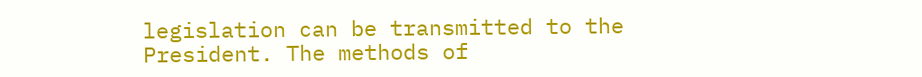legislation can be transmitted to the President. The methods of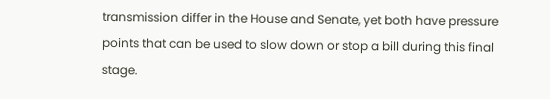transmission differ in the House and Senate, yet both have pressure points that can be used to slow down or stop a bill during this final stage.